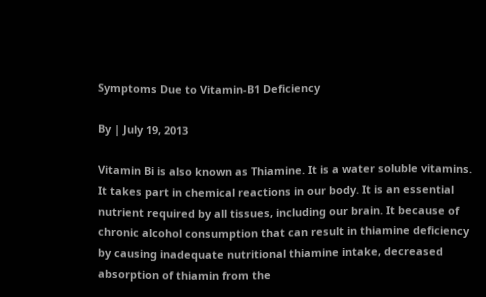Symptoms Due to Vitamin-B1 Deficiency

By | July 19, 2013

Vitamin Bi is also known as Thiamine. It is a water soluble vitamins. It takes part in chemical reactions in our body. It is an essential nutrient required by all tissues, including our brain. It because of chronic alcohol consumption that can result in thiamine deficiency by causing inadequate nutritional thiamine intake, decreased absorption of thiamin from the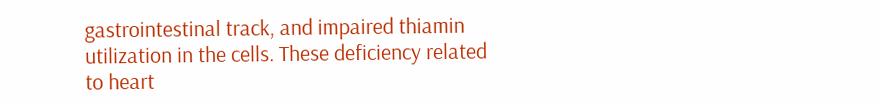gastrointestinal track, and impaired thiamin utilization in the cells. These deficiency related to heart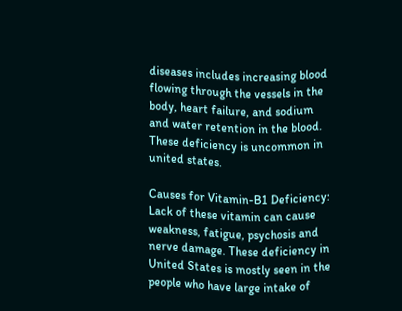diseases includes increasing blood flowing through the vessels in the body, heart failure, and sodium and water retention in the blood. These deficiency is uncommon in united states.

Causes for Vitamin-B1 Deficiency:
Lack of these vitamin can cause weakness, fatigue, psychosis and nerve damage. These deficiency in United States is mostly seen in the people who have large intake of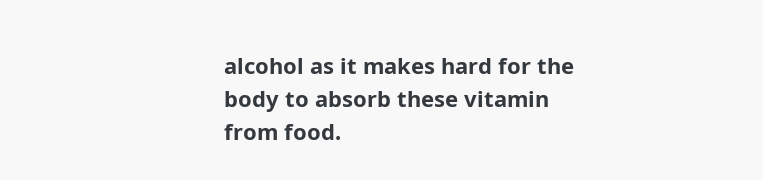alcohol as it makes hard for the body to absorb these vitamin from food.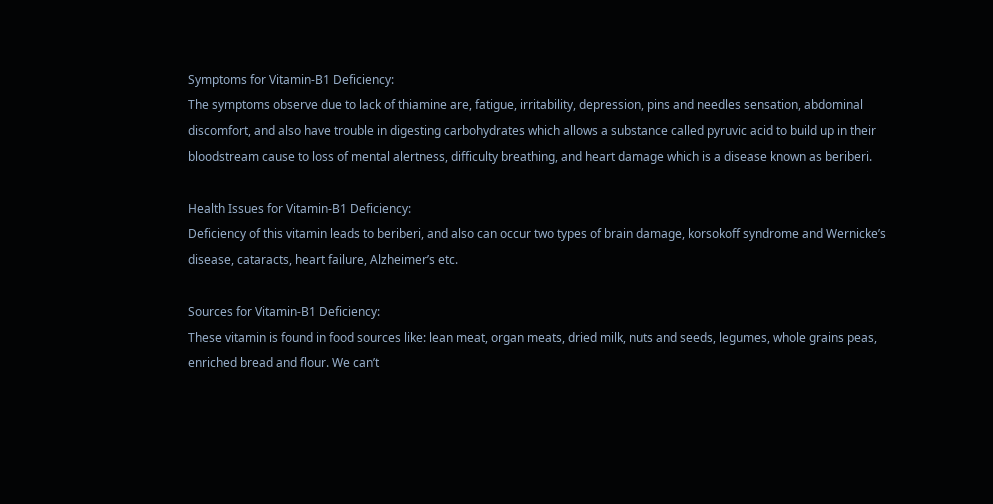Symptoms for Vitamin-B1 Deficiency:
The symptoms observe due to lack of thiamine are, fatigue, irritability, depression, pins and needles sensation, abdominal discomfort, and also have trouble in digesting carbohydrates which allows a substance called pyruvic acid to build up in their bloodstream cause to loss of mental alertness, difficulty breathing, and heart damage which is a disease known as beriberi.

Health Issues for Vitamin-B1 Deficiency:
Deficiency of this vitamin leads to beriberi, and also can occur two types of brain damage, korsokoff syndrome and Wernicke’s disease, cataracts, heart failure, Alzheimer’s etc.

Sources for Vitamin-B1 Deficiency:
These vitamin is found in food sources like: lean meat, organ meats, dried milk, nuts and seeds, legumes, whole grains peas, enriched bread and flour. We can’t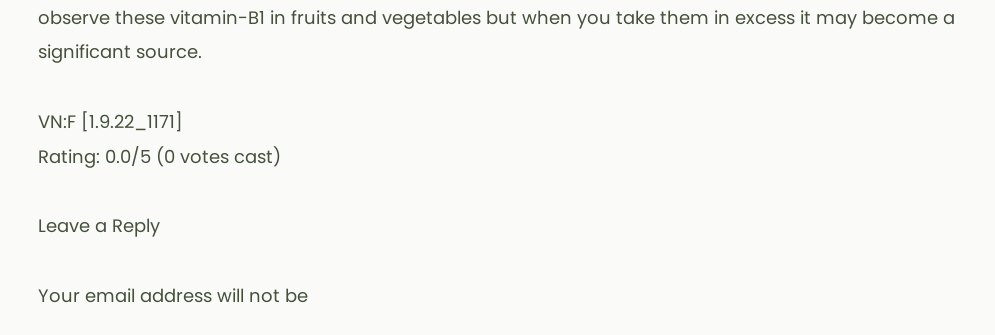observe these vitamin-B1 in fruits and vegetables but when you take them in excess it may become a significant source.

VN:F [1.9.22_1171]
Rating: 0.0/5 (0 votes cast)

Leave a Reply

Your email address will not be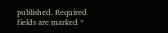published. Required fields are marked *